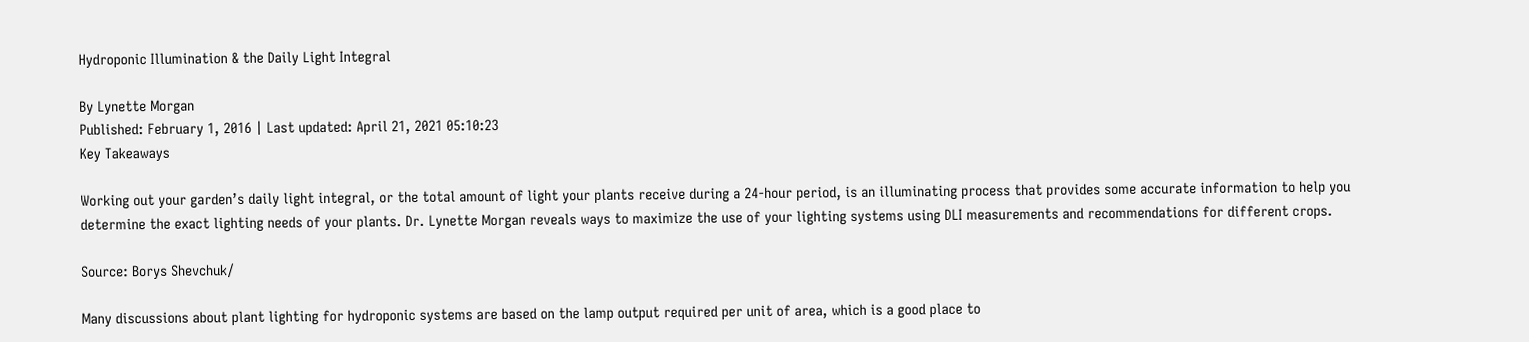Hydroponic Illumination & the Daily Light Integral

By Lynette Morgan
Published: February 1, 2016 | Last updated: April 21, 2021 05:10:23
Key Takeaways

Working out your garden’s daily light integral, or the total amount of light your plants receive during a 24-hour period, is an illuminating process that provides some accurate information to help you determine the exact lighting needs of your plants. Dr. Lynette Morgan reveals ways to maximize the use of your lighting systems using DLI measurements and recommendations for different crops.

Source: Borys Shevchuk/

Many discussions about plant lighting for hydroponic systems are based on the lamp output required per unit of area, which is a good place to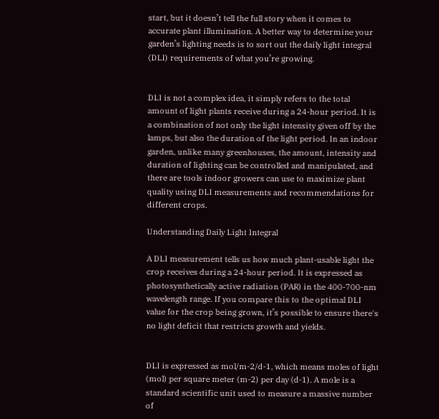start, but it doesn’t tell the full story when it comes to accurate plant illumination. A better way to determine your garden’s lighting needs is to sort out the daily light integral (DLI) requirements of what you’re growing.


DLI is not a complex idea, it simply refers to the total amount of light plants receive during a 24-hour period. It is a combination of not only the light intensity given off by the lamps, but also the duration of the light period. In an indoor garden, unlike many greenhouses, the amount, intensity and duration of lighting can be controlled and manipulated, and there are tools indoor growers can use to maximize plant quality using DLI measurements and recommendations for different crops.

Understanding Daily Light Integral

A DLI measurement tells us how much plant-usable light the crop receives during a 24-hour period. It is expressed as photosynthetically active radiation (PAR) in the 400-700-nm wavelength range. If you compare this to the optimal DLI value for the crop being grown, it’s possible to ensure there's no light deficit that restricts growth and yields.


DLI is expressed as mol/m-2/d-1, which means moles of light (mol) per square meter (m-2) per day (d-1). A mole is a standard scientific unit used to measure a massive number of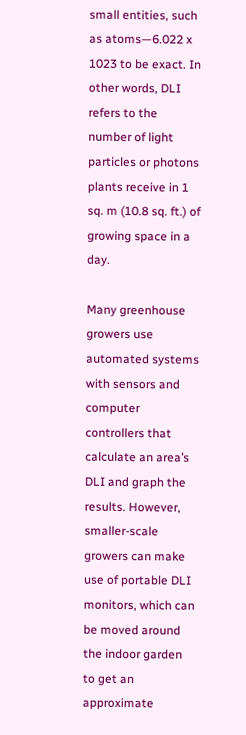small entities, such as atoms—6.022 x 1023 to be exact. In other words, DLI refers to the number of light particles or photons plants receive in 1 sq. m (10.8 sq. ft.) of growing space in a day.

Many greenhouse growers use automated systems with sensors and computer controllers that calculate an area’s DLI and graph the results. However, smaller-scale growers can make use of portable DLI monitors, which can be moved around the indoor garden to get an approximate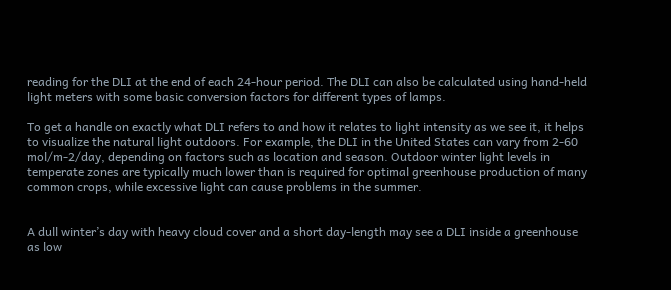reading for the DLI at the end of each 24-hour period. The DLI can also be calculated using hand-held light meters with some basic conversion factors for different types of lamps.

To get a handle on exactly what DLI refers to and how it relates to light intensity as we see it, it helps to visualize the natural light outdoors. For example, the DLI in the United States can vary from 2-60 mol/m-2/day, depending on factors such as location and season. Outdoor winter light levels in temperate zones are typically much lower than is required for optimal greenhouse production of many common crops, while excessive light can cause problems in the summer.


A dull winter’s day with heavy cloud cover and a short day-length may see a DLI inside a greenhouse as low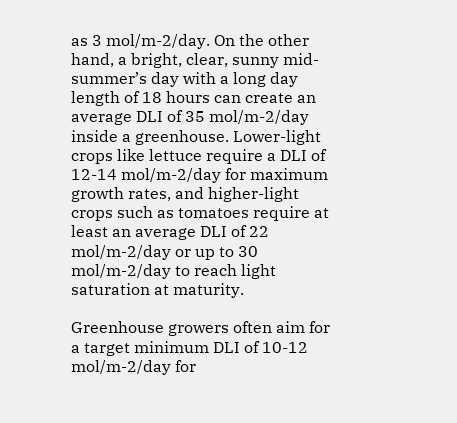as 3 mol/m-2/day. On the other hand, a bright, clear, sunny mid-summer’s day with a long day length of 18 hours can create an average DLI of 35 mol/m-2/day inside a greenhouse. Lower-light crops like lettuce require a DLI of 12-14 mol/m-2/day for maximum growth rates, and higher-light crops such as tomatoes require at least an average DLI of 22 mol/m-2/day or up to 30 mol/m-2/day to reach light saturation at maturity.

Greenhouse growers often aim for a target minimum DLI of 10-12 mol/m-2/day for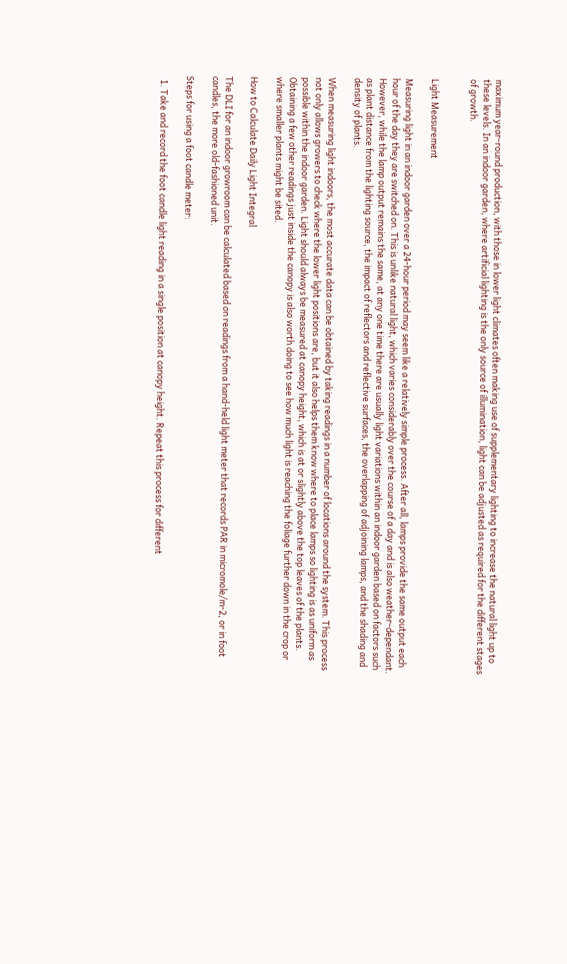maximum year-round production, with those in lower light climates often making use of supplementary lighting to increase the natural light up to these levels. In an indoor garden, where artificial lighting is the only source of illumination, light can be adjusted as required for the different stages of growth.


Light Measurement

Measuring light in an indoor garden over a 24-hour period may seem like a relatively simple process. After all, lamps provide the same output each hour of the day they are switched on. This is unlike natural light, which varies considerably over the course of a day and is also weather-dependant. However, while the lamp output remains the same, at any one time there are usually light variations within an indoor garden based on factors such as plant distance from the lighting source, the impact of reflectors and reflective surfaces, the overlapping of adjoining lamps, and the shading and density of plants.

When measuring light indoors, the most accurate data can be obtained by taking readings in a number of locations around the system. This process not only allows growers to check where the lower light positions are, but it also helps them know where to place lamps so lighting is as uniform as possible within the indoor garden. Light should always be measured at canopy height, which is at or slightly above the top leaves of the plants. Obtaining a few other readings just inside the canopy is also worth doing to see how much light is reaching the foliage further down in the crop or where smaller plants might be sited.

How to Calculate Daily Light Integral

The DLI for an indoor growroom can be calculated based on readings from a hand-held light meter that records PAR in micromole/m-2, or in foot candles, the more old-fashioned unit.

Steps for using a foot candle meter:

  1. Take and record the foot candle light reading in a single position at canopy height. Repeat this process for different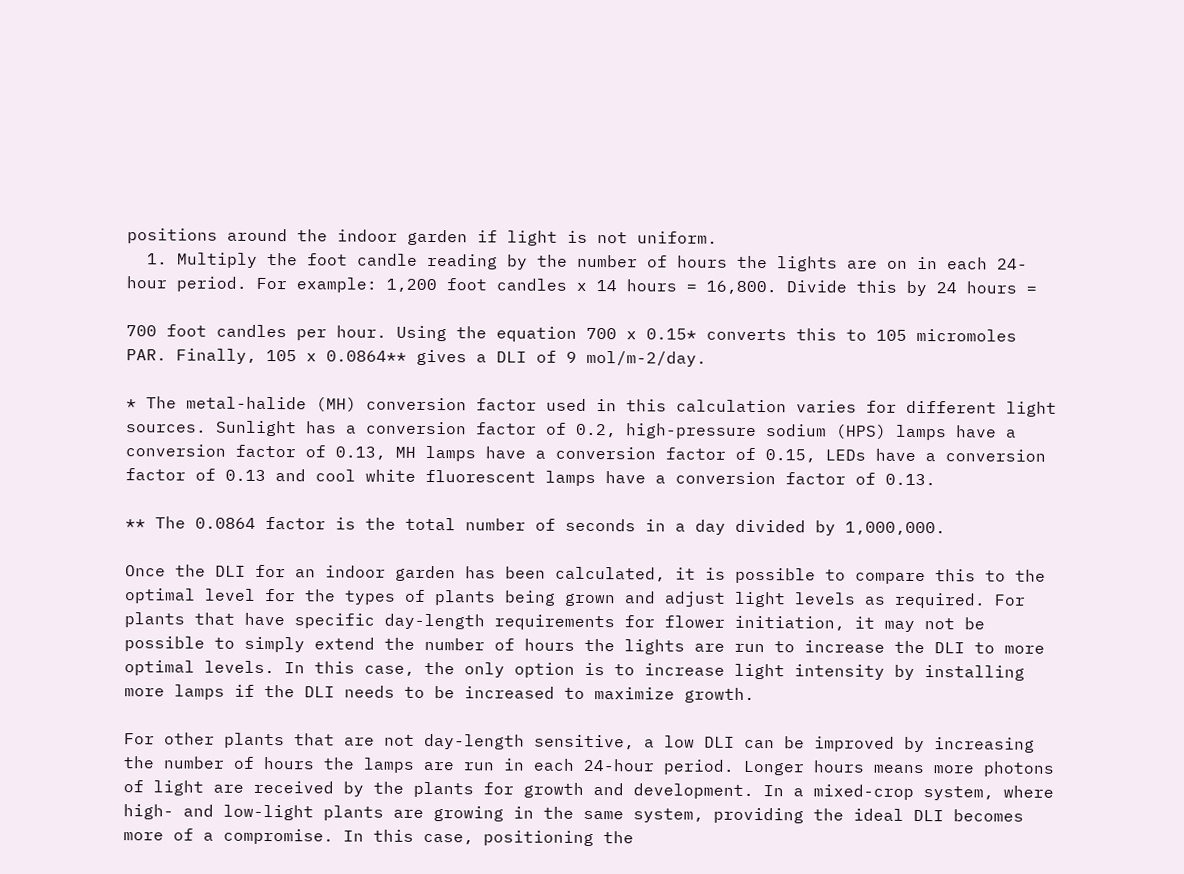positions around the indoor garden if light is not uniform.
  1. Multiply the foot candle reading by the number of hours the lights are on in each 24-hour period. For example: 1,200 foot candles x 14 hours = 16,800. Divide this by 24 hours =

700 foot candles per hour. Using the equation 700 x 0.15* converts this to 105 micromoles PAR. Finally, 105 x 0.0864** gives a DLI of 9 mol/m-2/day.

* The metal-halide (MH) conversion factor used in this calculation varies for different light sources. Sunlight has a conversion factor of 0.2, high-pressure sodium (HPS) lamps have a conversion factor of 0.13, MH lamps have a conversion factor of 0.15, LEDs have a conversion factor of 0.13 and cool white fluorescent lamps have a conversion factor of 0.13.

** The 0.0864 factor is the total number of seconds in a day divided by 1,000,000.

Once the DLI for an indoor garden has been calculated, it is possible to compare this to the optimal level for the types of plants being grown and adjust light levels as required. For plants that have specific day-length requirements for flower initiation, it may not be possible to simply extend the number of hours the lights are run to increase the DLI to more optimal levels. In this case, the only option is to increase light intensity by installing more lamps if the DLI needs to be increased to maximize growth.

For other plants that are not day-length sensitive, a low DLI can be improved by increasing the number of hours the lamps are run in each 24-hour period. Longer hours means more photons of light are received by the plants for growth and development. In a mixed-crop system, where high- and low-light plants are growing in the same system, providing the ideal DLI becomes more of a compromise. In this case, positioning the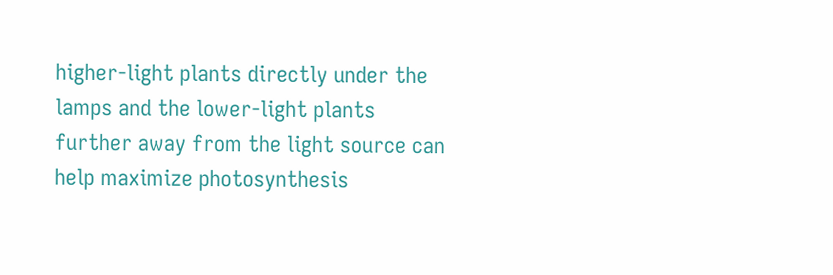higher-light plants directly under the lamps and the lower-light plants further away from the light source can help maximize photosynthesis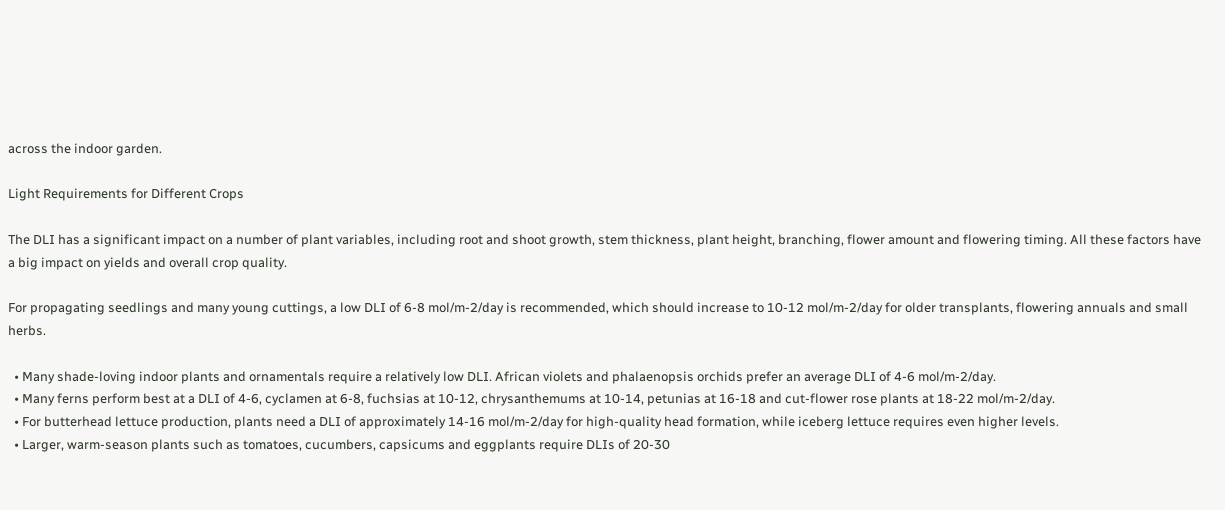across the indoor garden.

Light Requirements for Different Crops

The DLI has a significant impact on a number of plant variables, including root and shoot growth, stem thickness, plant height, branching, flower amount and flowering timing. All these factors have a big impact on yields and overall crop quality.

For propagating seedlings and many young cuttings, a low DLI of 6-8 mol/m-2/day is recommended, which should increase to 10-12 mol/m-2/day for older transplants, flowering annuals and small herbs.

  • Many shade-loving indoor plants and ornamentals require a relatively low DLI. African violets and phalaenopsis orchids prefer an average DLI of 4-6 mol/m-2/day.
  • Many ferns perform best at a DLI of 4-6, cyclamen at 6-8, fuchsias at 10-12, chrysanthemums at 10-14, petunias at 16-18 and cut-flower rose plants at 18-22 mol/m-2/day.
  • For butterhead lettuce production, plants need a DLI of approximately 14-16 mol/m-2/day for high-quality head formation, while iceberg lettuce requires even higher levels.
  • Larger, warm-season plants such as tomatoes, cucumbers, capsicums and eggplants require DLIs of 20-30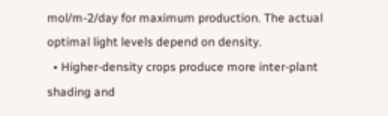mol/m-2/day for maximum production. The actual optimal light levels depend on density.
  • Higher-density crops produce more inter-plant shading and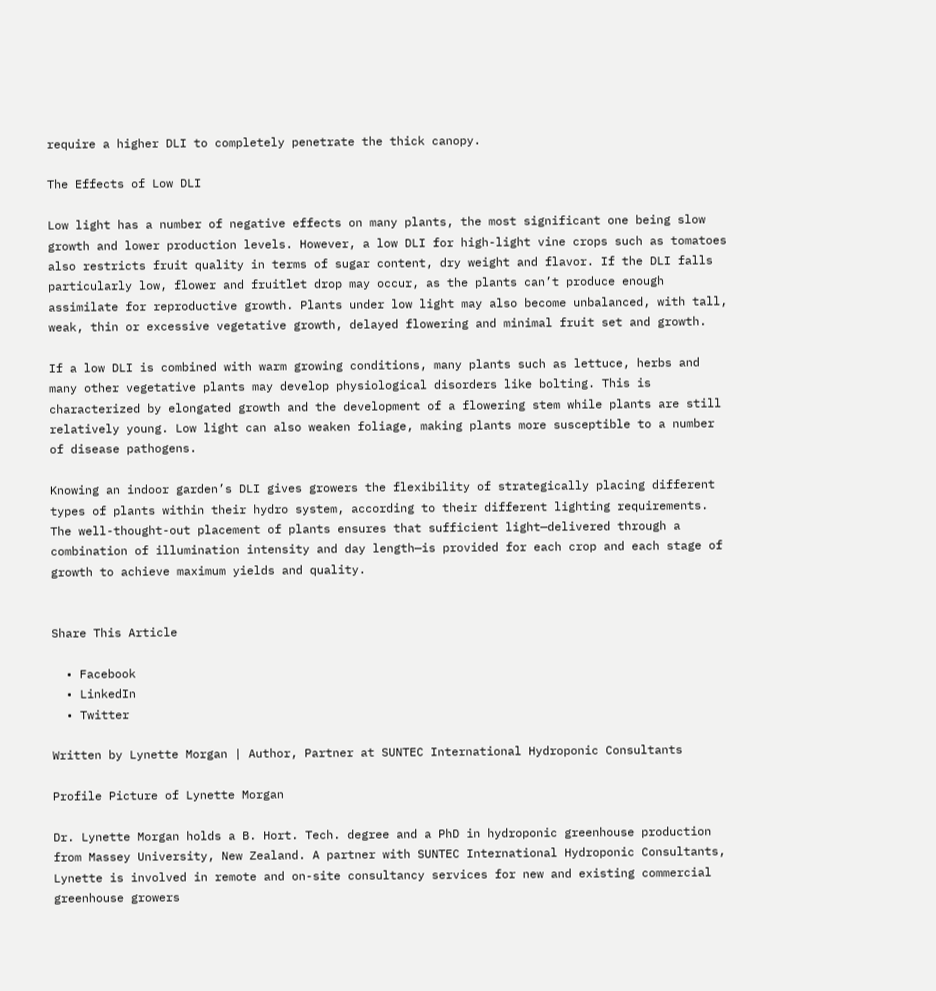require a higher DLI to completely penetrate the thick canopy.

The Effects of Low DLI

Low light has a number of negative effects on many plants, the most significant one being slow growth and lower production levels. However, a low DLI for high-light vine crops such as tomatoes also restricts fruit quality in terms of sugar content, dry weight and flavor. If the DLI falls particularly low, flower and fruitlet drop may occur, as the plants can’t produce enough assimilate for reproductive growth. Plants under low light may also become unbalanced, with tall, weak, thin or excessive vegetative growth, delayed flowering and minimal fruit set and growth.

If a low DLI is combined with warm growing conditions, many plants such as lettuce, herbs and many other vegetative plants may develop physiological disorders like bolting. This is characterized by elongated growth and the development of a flowering stem while plants are still relatively young. Low light can also weaken foliage, making plants more susceptible to a number of disease pathogens.

Knowing an indoor garden’s DLI gives growers the flexibility of strategically placing different types of plants within their hydro system, according to their different lighting requirements. The well-thought-out placement of plants ensures that sufficient light—delivered through a combination of illumination intensity and day length—is provided for each crop and each stage of growth to achieve maximum yields and quality.


Share This Article

  • Facebook
  • LinkedIn
  • Twitter

Written by Lynette Morgan | Author, Partner at SUNTEC International Hydroponic Consultants

Profile Picture of Lynette Morgan

Dr. Lynette Morgan holds a B. Hort. Tech. degree and a PhD in hydroponic greenhouse production from Massey University, New Zealand. A partner with SUNTEC International Hydroponic Consultants, Lynette is involved in remote and on-site consultancy services for new and existing commercial greenhouse growers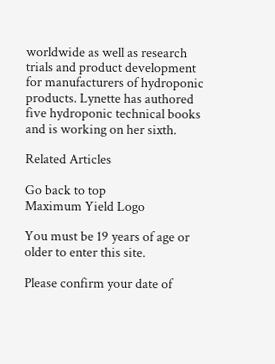worldwide as well as research trials and product development for manufacturers of hydroponic products. Lynette has authored five hydroponic technical books and is working on her sixth.

Related Articles

Go back to top
Maximum Yield Logo

You must be 19 years of age or older to enter this site.

Please confirm your date of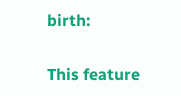birth:

This feature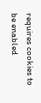requires cookies to be enabled